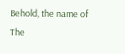Behold, the name of The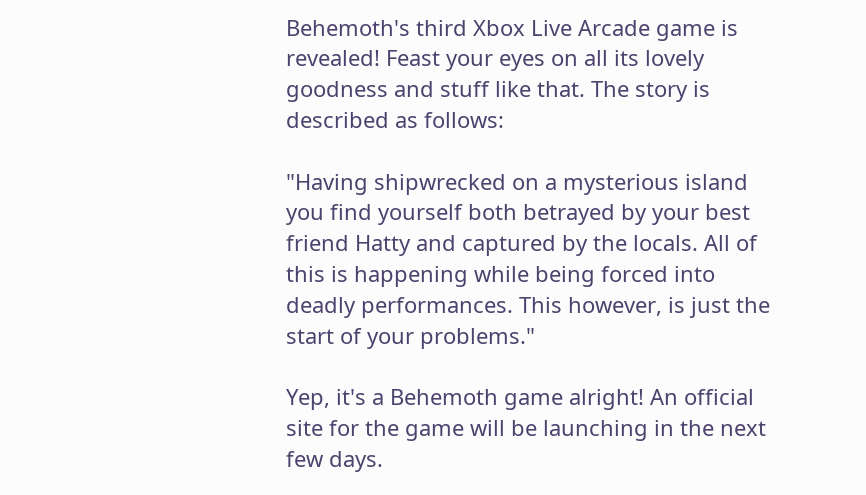Behemoth's third Xbox Live Arcade game is revealed! Feast your eyes on all its lovely goodness and stuff like that. The story is described as follows:

"Having shipwrecked on a mysterious island you find yourself both betrayed by your best friend Hatty and captured by the locals. All of this is happening while being forced into deadly performances. This however, is just the start of your problems."

Yep, it's a Behemoth game alright! An official site for the game will be launching in the next few days.